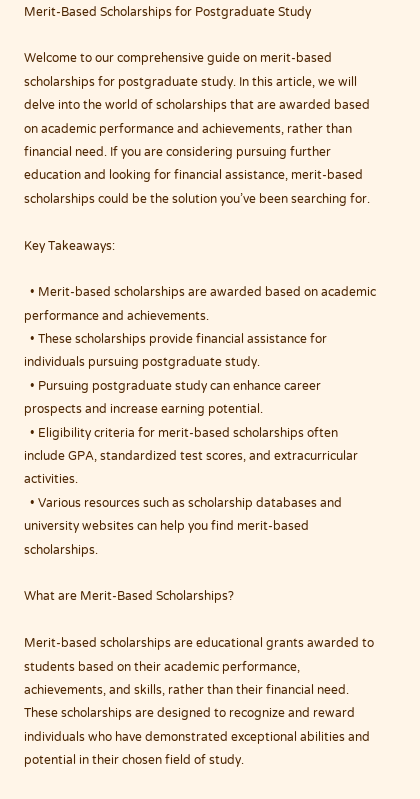Merit-Based Scholarships for Postgraduate Study

Welcome to our comprehensive guide on merit-based scholarships for postgraduate study. In this article, we will delve into the world of scholarships that are awarded based on academic performance and achievements, rather than financial need. If you are considering pursuing further education and looking for financial assistance, merit-based scholarships could be the solution you’ve been searching for.

Key Takeaways:

  • Merit-based scholarships are awarded based on academic performance and achievements.
  • These scholarships provide financial assistance for individuals pursuing postgraduate study.
  • Pursuing postgraduate study can enhance career prospects and increase earning potential.
  • Eligibility criteria for merit-based scholarships often include GPA, standardized test scores, and extracurricular activities.
  • Various resources such as scholarship databases and university websites can help you find merit-based scholarships.

What are Merit-Based Scholarships?

Merit-based scholarships are educational grants awarded to students based on their academic performance, achievements, and skills, rather than their financial need. These scholarships are designed to recognize and reward individuals who have demonstrated exceptional abilities and potential in their chosen field of study.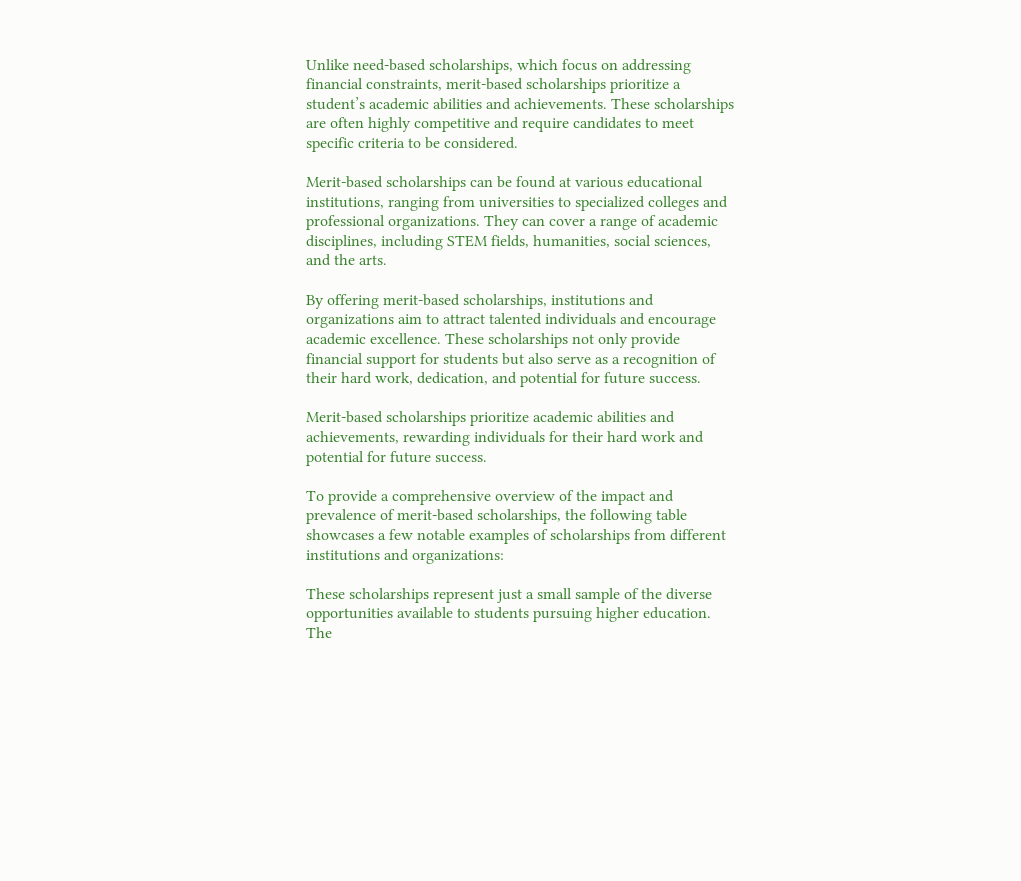Unlike need-based scholarships, which focus on addressing financial constraints, merit-based scholarships prioritize a student’s academic abilities and achievements. These scholarships are often highly competitive and require candidates to meet specific criteria to be considered.

Merit-based scholarships can be found at various educational institutions, ranging from universities to specialized colleges and professional organizations. They can cover a range of academic disciplines, including STEM fields, humanities, social sciences, and the arts.

By offering merit-based scholarships, institutions and organizations aim to attract talented individuals and encourage academic excellence. These scholarships not only provide financial support for students but also serve as a recognition of their hard work, dedication, and potential for future success.

Merit-based scholarships prioritize academic abilities and achievements, rewarding individuals for their hard work and potential for future success.

To provide a comprehensive overview of the impact and prevalence of merit-based scholarships, the following table showcases a few notable examples of scholarships from different institutions and organizations:

These scholarships represent just a small sample of the diverse opportunities available to students pursuing higher education. The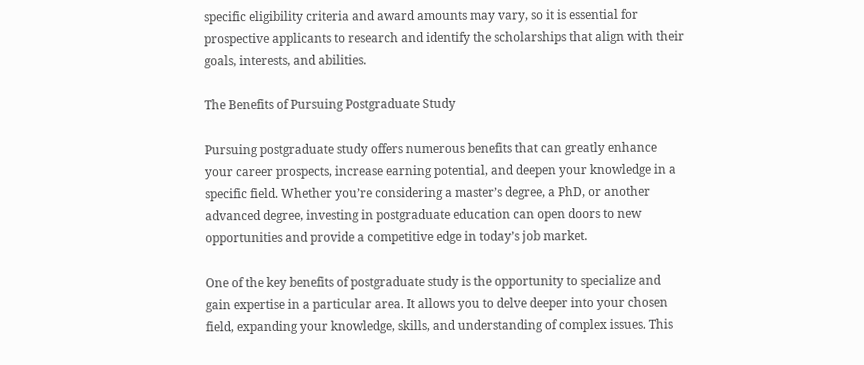specific eligibility criteria and award amounts may vary, so it is essential for prospective applicants to research and identify the scholarships that align with their goals, interests, and abilities.

The Benefits of Pursuing Postgraduate Study

Pursuing postgraduate study offers numerous benefits that can greatly enhance your career prospects, increase earning potential, and deepen your knowledge in a specific field. Whether you’re considering a master’s degree, a PhD, or another advanced degree, investing in postgraduate education can open doors to new opportunities and provide a competitive edge in today’s job market.

One of the key benefits of postgraduate study is the opportunity to specialize and gain expertise in a particular area. It allows you to delve deeper into your chosen field, expanding your knowledge, skills, and understanding of complex issues. This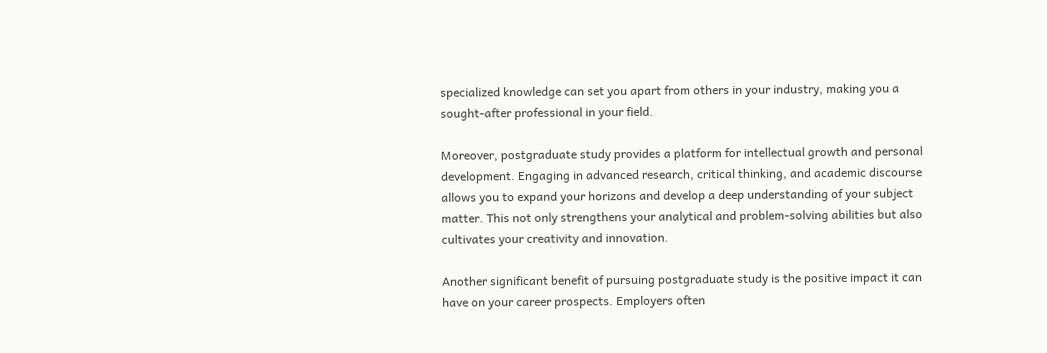specialized knowledge can set you apart from others in your industry, making you a sought-after professional in your field.

Moreover, postgraduate study provides a platform for intellectual growth and personal development. Engaging in advanced research, critical thinking, and academic discourse allows you to expand your horizons and develop a deep understanding of your subject matter. This not only strengthens your analytical and problem-solving abilities but also cultivates your creativity and innovation.

Another significant benefit of pursuing postgraduate study is the positive impact it can have on your career prospects. Employers often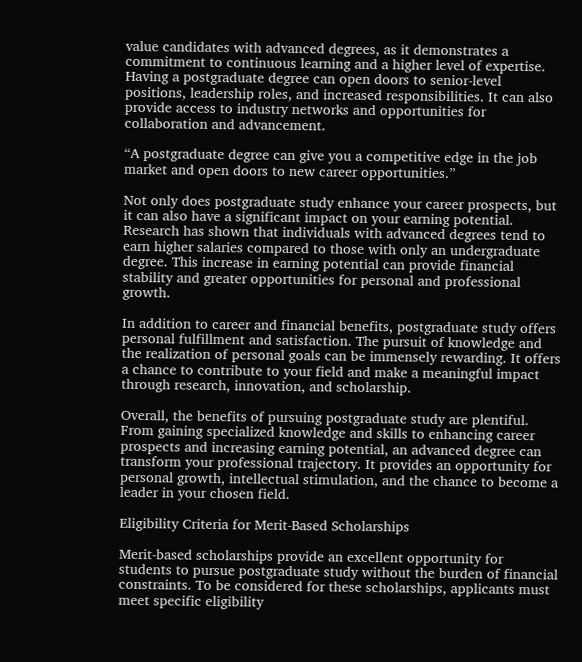value candidates with advanced degrees, as it demonstrates a commitment to continuous learning and a higher level of expertise. Having a postgraduate degree can open doors to senior-level positions, leadership roles, and increased responsibilities. It can also provide access to industry networks and opportunities for collaboration and advancement.

“A postgraduate degree can give you a competitive edge in the job market and open doors to new career opportunities.”

Not only does postgraduate study enhance your career prospects, but it can also have a significant impact on your earning potential. Research has shown that individuals with advanced degrees tend to earn higher salaries compared to those with only an undergraduate degree. This increase in earning potential can provide financial stability and greater opportunities for personal and professional growth.

In addition to career and financial benefits, postgraduate study offers personal fulfillment and satisfaction. The pursuit of knowledge and the realization of personal goals can be immensely rewarding. It offers a chance to contribute to your field and make a meaningful impact through research, innovation, and scholarship.

Overall, the benefits of pursuing postgraduate study are plentiful. From gaining specialized knowledge and skills to enhancing career prospects and increasing earning potential, an advanced degree can transform your professional trajectory. It provides an opportunity for personal growth, intellectual stimulation, and the chance to become a leader in your chosen field.

Eligibility Criteria for Merit-Based Scholarships

Merit-based scholarships provide an excellent opportunity for students to pursue postgraduate study without the burden of financial constraints. To be considered for these scholarships, applicants must meet specific eligibility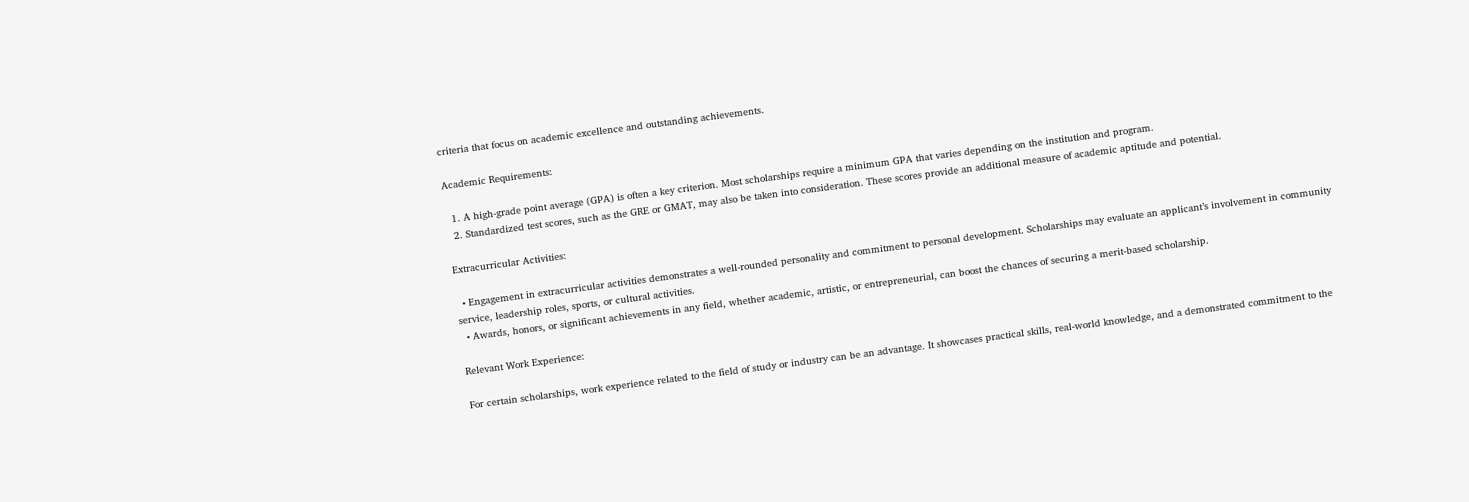criteria that focus on academic excellence and outstanding achievements.

Academic Requirements:

  1. A high-grade point average (GPA) is often a key criterion. Most scholarships require a minimum GPA that varies depending on the institution and program.
  2. Standardized test scores, such as the GRE or GMAT, may also be taken into consideration. These scores provide an additional measure of academic aptitude and potential.

Extracurricular Activities:

  • Engagement in extracurricular activities demonstrates a well-rounded personality and commitment to personal development. Scholarships may evaluate an applicant’s involvement in community service, leadership roles, sports, or cultural activities.
  • Awards, honors, or significant achievements in any field, whether academic, artistic, or entrepreneurial, can boost the chances of securing a merit-based scholarship.

Relevant Work Experience:

For certain scholarships, work experience related to the field of study or industry can be an advantage. It showcases practical skills, real-world knowledge, and a demonstrated commitment to the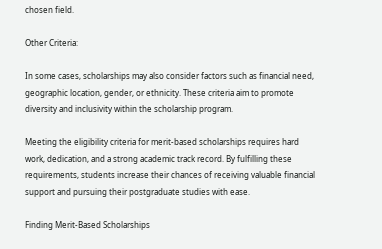chosen field.

Other Criteria:

In some cases, scholarships may also consider factors such as financial need, geographic location, gender, or ethnicity. These criteria aim to promote diversity and inclusivity within the scholarship program.

Meeting the eligibility criteria for merit-based scholarships requires hard work, dedication, and a strong academic track record. By fulfilling these requirements, students increase their chances of receiving valuable financial support and pursuing their postgraduate studies with ease.

Finding Merit-Based Scholarships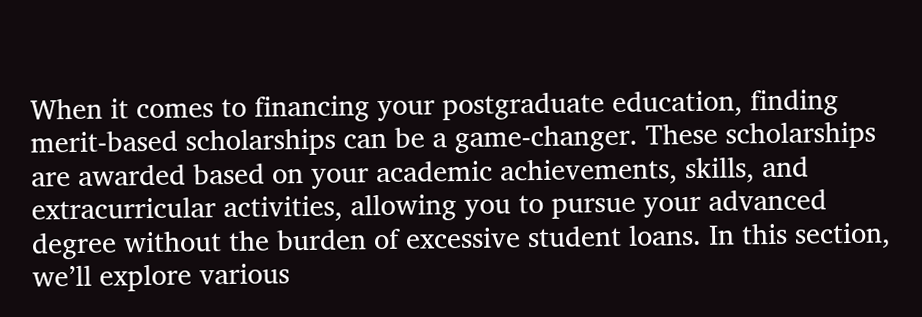When it comes to financing your postgraduate education, finding merit-based scholarships can be a game-changer. These scholarships are awarded based on your academic achievements, skills, and extracurricular activities, allowing you to pursue your advanced degree without the burden of excessive student loans. In this section, we’ll explore various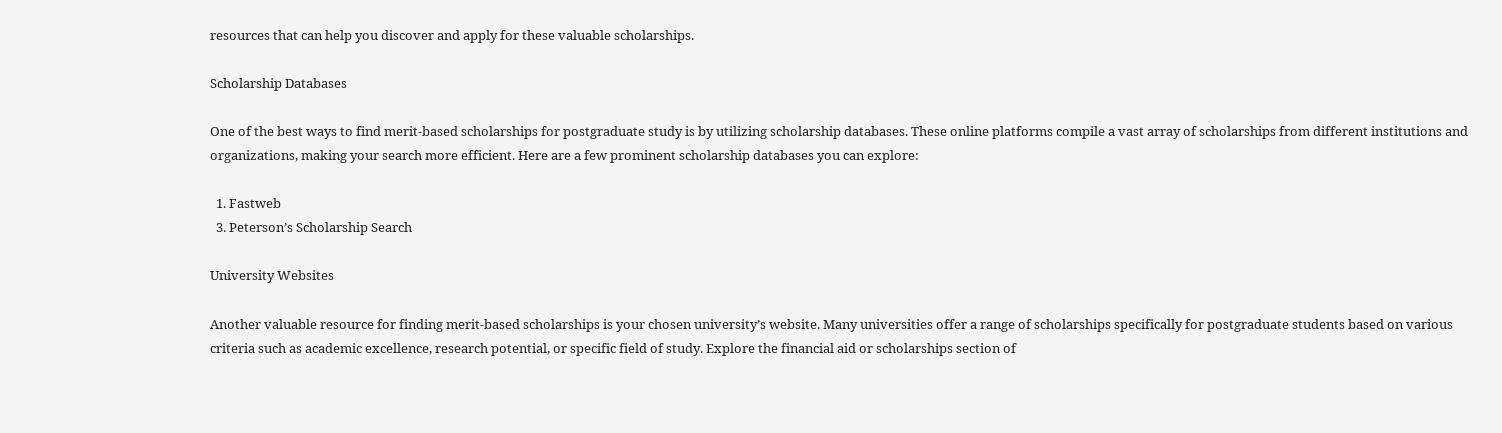resources that can help you discover and apply for these valuable scholarships.

Scholarship Databases

One of the best ways to find merit-based scholarships for postgraduate study is by utilizing scholarship databases. These online platforms compile a vast array of scholarships from different institutions and organizations, making your search more efficient. Here are a few prominent scholarship databases you can explore:

  1. Fastweb
  3. Peterson’s Scholarship Search

University Websites

Another valuable resource for finding merit-based scholarships is your chosen university’s website. Many universities offer a range of scholarships specifically for postgraduate students based on various criteria such as academic excellence, research potential, or specific field of study. Explore the financial aid or scholarships section of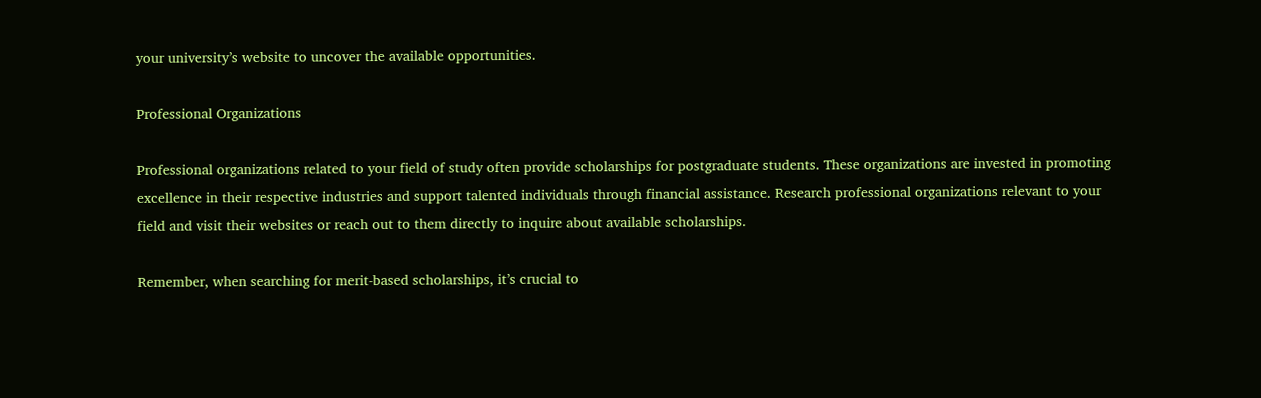your university’s website to uncover the available opportunities.

Professional Organizations

Professional organizations related to your field of study often provide scholarships for postgraduate students. These organizations are invested in promoting excellence in their respective industries and support talented individuals through financial assistance. Research professional organizations relevant to your field and visit their websites or reach out to them directly to inquire about available scholarships.

Remember, when searching for merit-based scholarships, it’s crucial to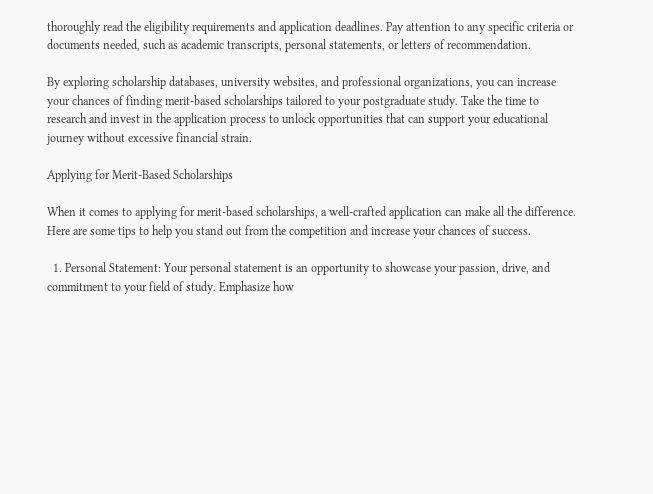thoroughly read the eligibility requirements and application deadlines. Pay attention to any specific criteria or documents needed, such as academic transcripts, personal statements, or letters of recommendation.

By exploring scholarship databases, university websites, and professional organizations, you can increase your chances of finding merit-based scholarships tailored to your postgraduate study. Take the time to research and invest in the application process to unlock opportunities that can support your educational journey without excessive financial strain.

Applying for Merit-Based Scholarships

When it comes to applying for merit-based scholarships, a well-crafted application can make all the difference. Here are some tips to help you stand out from the competition and increase your chances of success.

  1. Personal Statement: Your personal statement is an opportunity to showcase your passion, drive, and commitment to your field of study. Emphasize how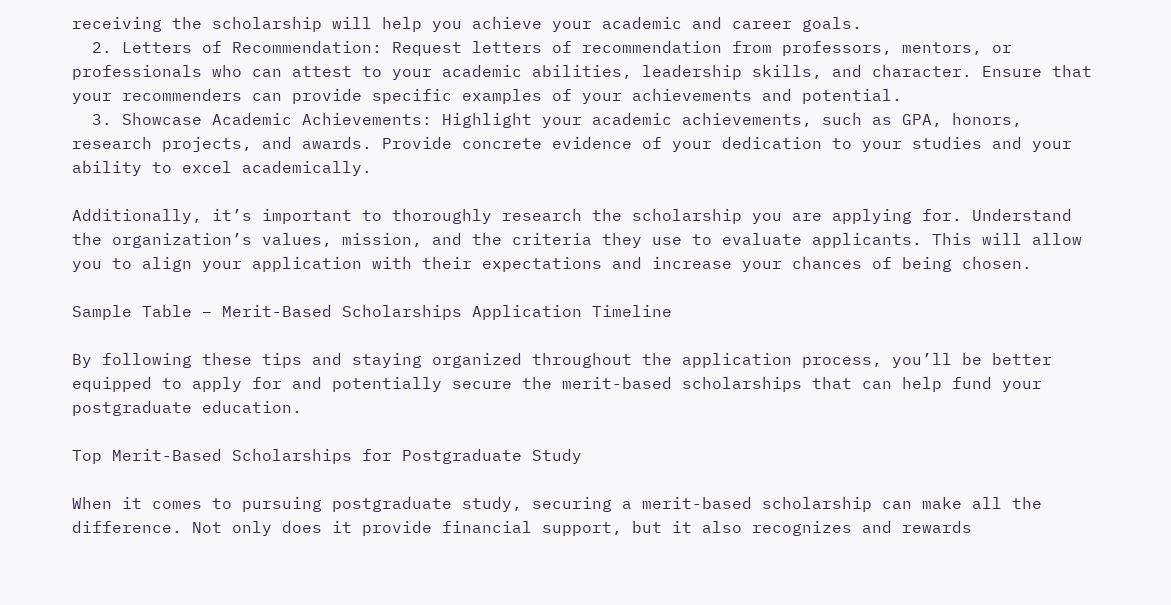receiving the scholarship will help you achieve your academic and career goals.
  2. Letters of Recommendation: Request letters of recommendation from professors, mentors, or professionals who can attest to your academic abilities, leadership skills, and character. Ensure that your recommenders can provide specific examples of your achievements and potential.
  3. Showcase Academic Achievements: Highlight your academic achievements, such as GPA, honors, research projects, and awards. Provide concrete evidence of your dedication to your studies and your ability to excel academically.

Additionally, it’s important to thoroughly research the scholarship you are applying for. Understand the organization’s values, mission, and the criteria they use to evaluate applicants. This will allow you to align your application with their expectations and increase your chances of being chosen.

Sample Table – Merit-Based Scholarships Application Timeline

By following these tips and staying organized throughout the application process, you’ll be better equipped to apply for and potentially secure the merit-based scholarships that can help fund your postgraduate education.

Top Merit-Based Scholarships for Postgraduate Study

When it comes to pursuing postgraduate study, securing a merit-based scholarship can make all the difference. Not only does it provide financial support, but it also recognizes and rewards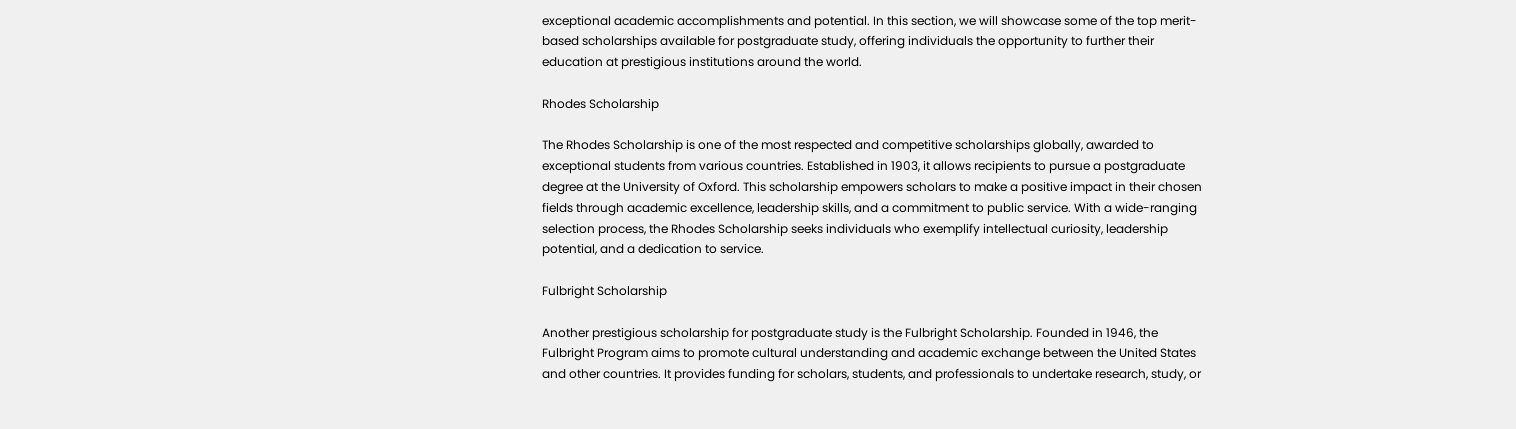exceptional academic accomplishments and potential. In this section, we will showcase some of the top merit-based scholarships available for postgraduate study, offering individuals the opportunity to further their education at prestigious institutions around the world.

Rhodes Scholarship

The Rhodes Scholarship is one of the most respected and competitive scholarships globally, awarded to exceptional students from various countries. Established in 1903, it allows recipients to pursue a postgraduate degree at the University of Oxford. This scholarship empowers scholars to make a positive impact in their chosen fields through academic excellence, leadership skills, and a commitment to public service. With a wide-ranging selection process, the Rhodes Scholarship seeks individuals who exemplify intellectual curiosity, leadership potential, and a dedication to service.

Fulbright Scholarship

Another prestigious scholarship for postgraduate study is the Fulbright Scholarship. Founded in 1946, the Fulbright Program aims to promote cultural understanding and academic exchange between the United States and other countries. It provides funding for scholars, students, and professionals to undertake research, study, or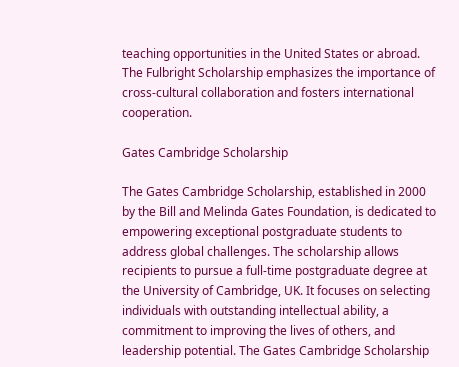teaching opportunities in the United States or abroad. The Fulbright Scholarship emphasizes the importance of cross-cultural collaboration and fosters international cooperation.

Gates Cambridge Scholarship

The Gates Cambridge Scholarship, established in 2000 by the Bill and Melinda Gates Foundation, is dedicated to empowering exceptional postgraduate students to address global challenges. The scholarship allows recipients to pursue a full-time postgraduate degree at the University of Cambridge, UK. It focuses on selecting individuals with outstanding intellectual ability, a commitment to improving the lives of others, and leadership potential. The Gates Cambridge Scholarship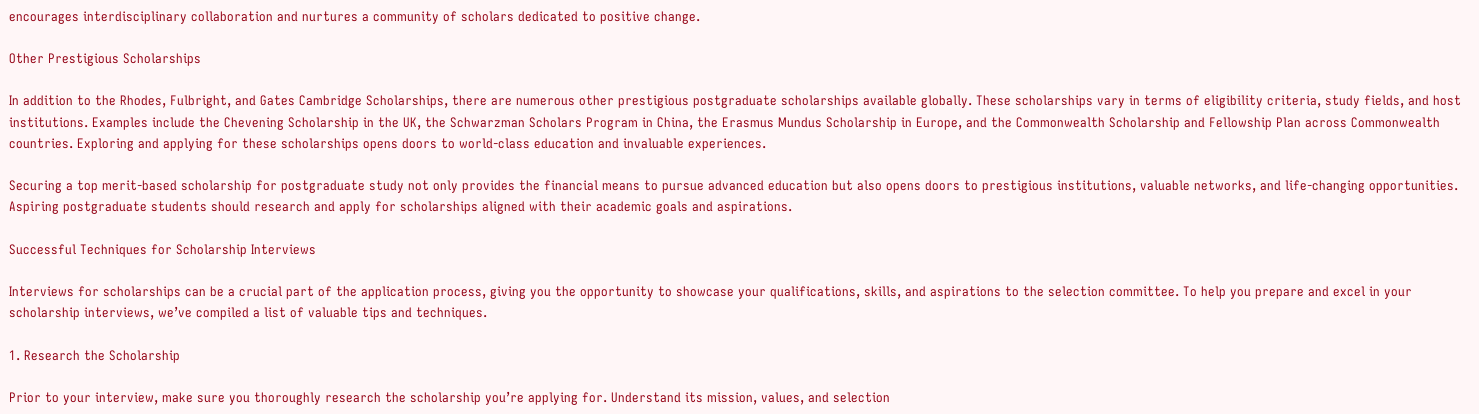encourages interdisciplinary collaboration and nurtures a community of scholars dedicated to positive change.

Other Prestigious Scholarships

In addition to the Rhodes, Fulbright, and Gates Cambridge Scholarships, there are numerous other prestigious postgraduate scholarships available globally. These scholarships vary in terms of eligibility criteria, study fields, and host institutions. Examples include the Chevening Scholarship in the UK, the Schwarzman Scholars Program in China, the Erasmus Mundus Scholarship in Europe, and the Commonwealth Scholarship and Fellowship Plan across Commonwealth countries. Exploring and applying for these scholarships opens doors to world-class education and invaluable experiences.

Securing a top merit-based scholarship for postgraduate study not only provides the financial means to pursue advanced education but also opens doors to prestigious institutions, valuable networks, and life-changing opportunities. Aspiring postgraduate students should research and apply for scholarships aligned with their academic goals and aspirations.

Successful Techniques for Scholarship Interviews

Interviews for scholarships can be a crucial part of the application process, giving you the opportunity to showcase your qualifications, skills, and aspirations to the selection committee. To help you prepare and excel in your scholarship interviews, we’ve compiled a list of valuable tips and techniques.

1. Research the Scholarship

Prior to your interview, make sure you thoroughly research the scholarship you’re applying for. Understand its mission, values, and selection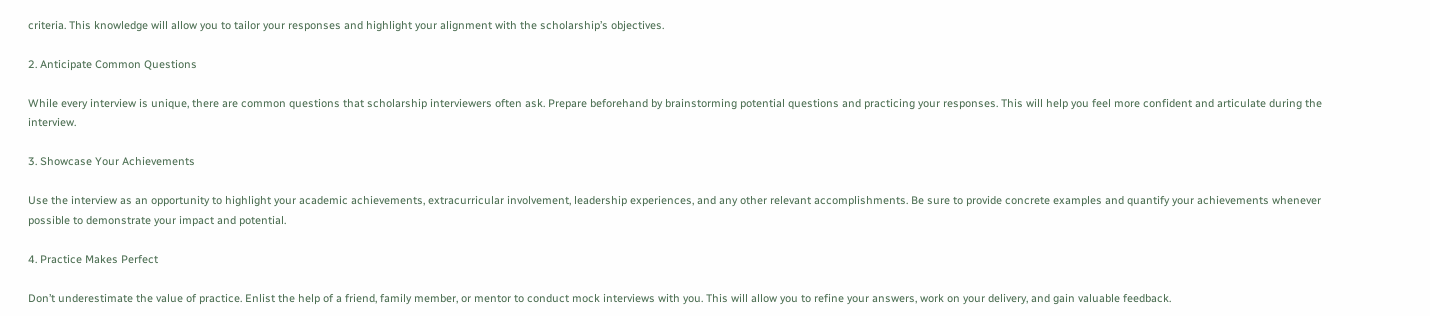criteria. This knowledge will allow you to tailor your responses and highlight your alignment with the scholarship’s objectives.

2. Anticipate Common Questions

While every interview is unique, there are common questions that scholarship interviewers often ask. Prepare beforehand by brainstorming potential questions and practicing your responses. This will help you feel more confident and articulate during the interview.

3. Showcase Your Achievements

Use the interview as an opportunity to highlight your academic achievements, extracurricular involvement, leadership experiences, and any other relevant accomplishments. Be sure to provide concrete examples and quantify your achievements whenever possible to demonstrate your impact and potential.

4. Practice Makes Perfect

Don’t underestimate the value of practice. Enlist the help of a friend, family member, or mentor to conduct mock interviews with you. This will allow you to refine your answers, work on your delivery, and gain valuable feedback.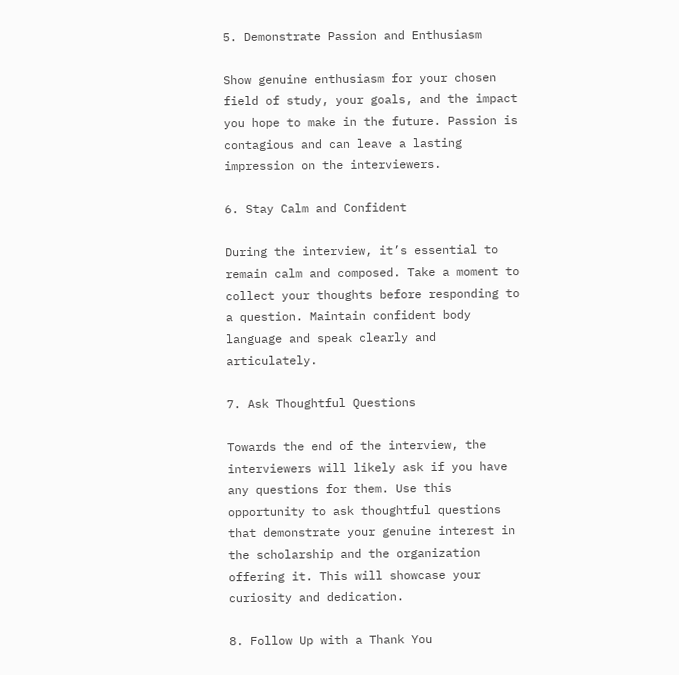5. Demonstrate Passion and Enthusiasm

Show genuine enthusiasm for your chosen field of study, your goals, and the impact you hope to make in the future. Passion is contagious and can leave a lasting impression on the interviewers.

6. Stay Calm and Confident

During the interview, it’s essential to remain calm and composed. Take a moment to collect your thoughts before responding to a question. Maintain confident body language and speak clearly and articulately.

7. Ask Thoughtful Questions

Towards the end of the interview, the interviewers will likely ask if you have any questions for them. Use this opportunity to ask thoughtful questions that demonstrate your genuine interest in the scholarship and the organization offering it. This will showcase your curiosity and dedication.

8. Follow Up with a Thank You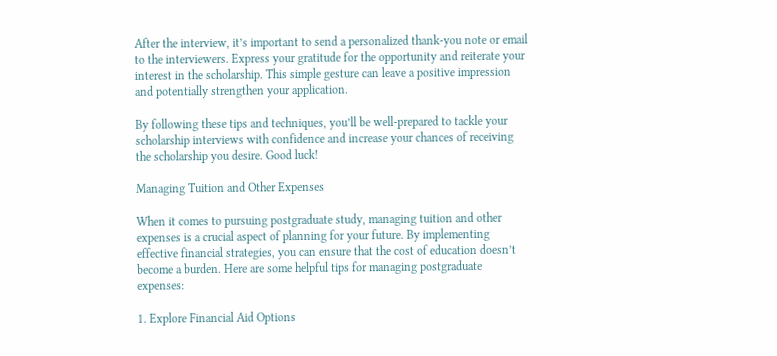After the interview, it’s important to send a personalized thank-you note or email to the interviewers. Express your gratitude for the opportunity and reiterate your interest in the scholarship. This simple gesture can leave a positive impression and potentially strengthen your application.

By following these tips and techniques, you’ll be well-prepared to tackle your scholarship interviews with confidence and increase your chances of receiving the scholarship you desire. Good luck!

Managing Tuition and Other Expenses

When it comes to pursuing postgraduate study, managing tuition and other expenses is a crucial aspect of planning for your future. By implementing effective financial strategies, you can ensure that the cost of education doesn’t become a burden. Here are some helpful tips for managing postgraduate expenses:

1. Explore Financial Aid Options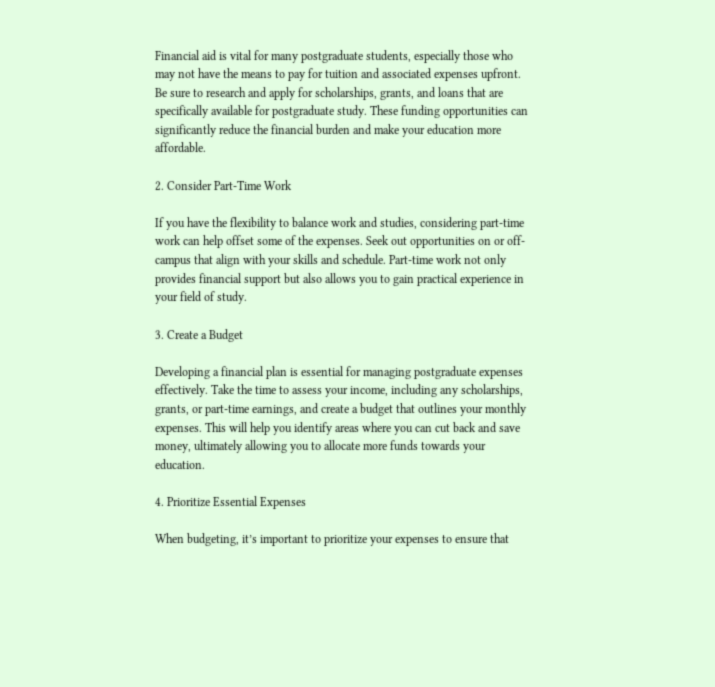Financial aid is vital for many postgraduate students, especially those who may not have the means to pay for tuition and associated expenses upfront. Be sure to research and apply for scholarships, grants, and loans that are specifically available for postgraduate study. These funding opportunities can significantly reduce the financial burden and make your education more affordable.

2. Consider Part-Time Work

If you have the flexibility to balance work and studies, considering part-time work can help offset some of the expenses. Seek out opportunities on or off-campus that align with your skills and schedule. Part-time work not only provides financial support but also allows you to gain practical experience in your field of study.

3. Create a Budget

Developing a financial plan is essential for managing postgraduate expenses effectively. Take the time to assess your income, including any scholarships, grants, or part-time earnings, and create a budget that outlines your monthly expenses. This will help you identify areas where you can cut back and save money, ultimately allowing you to allocate more funds towards your education.

4. Prioritize Essential Expenses

When budgeting, it’s important to prioritize your expenses to ensure that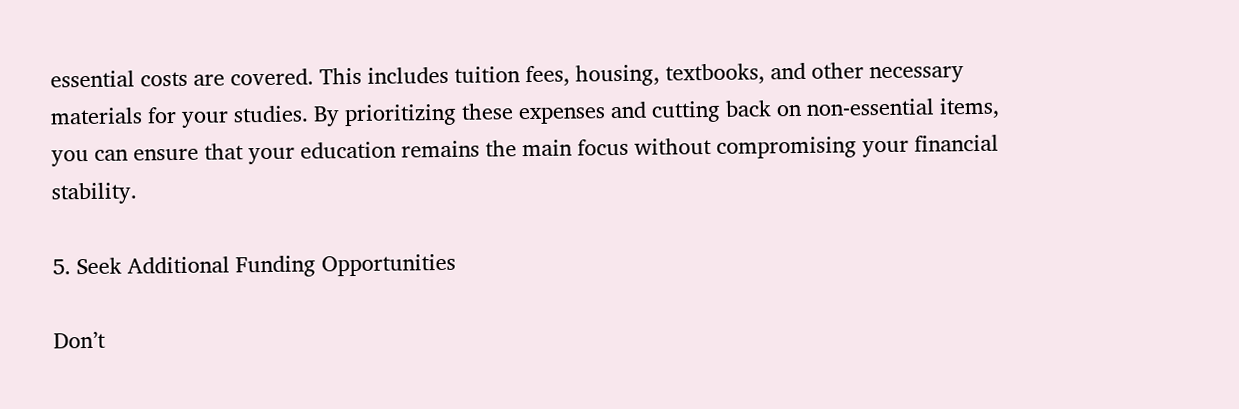essential costs are covered. This includes tuition fees, housing, textbooks, and other necessary materials for your studies. By prioritizing these expenses and cutting back on non-essential items, you can ensure that your education remains the main focus without compromising your financial stability.

5. Seek Additional Funding Opportunities

Don’t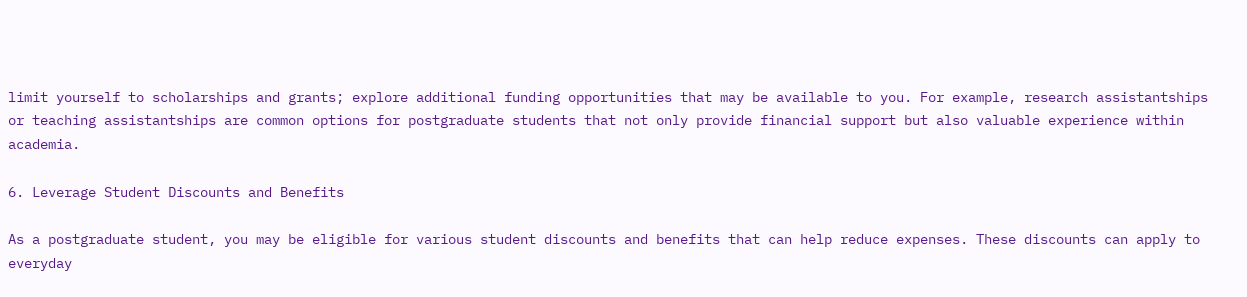limit yourself to scholarships and grants; explore additional funding opportunities that may be available to you. For example, research assistantships or teaching assistantships are common options for postgraduate students that not only provide financial support but also valuable experience within academia.

6. Leverage Student Discounts and Benefits

As a postgraduate student, you may be eligible for various student discounts and benefits that can help reduce expenses. These discounts can apply to everyday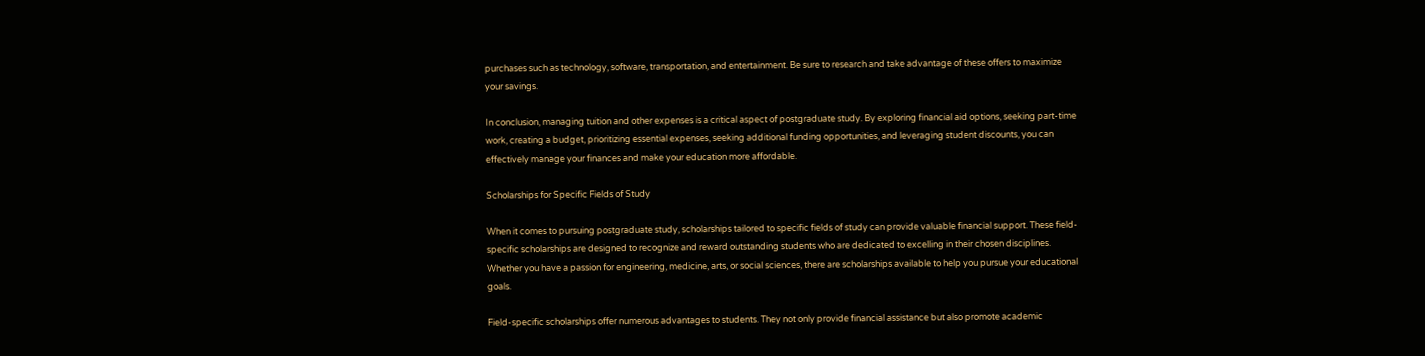purchases such as technology, software, transportation, and entertainment. Be sure to research and take advantage of these offers to maximize your savings.

In conclusion, managing tuition and other expenses is a critical aspect of postgraduate study. By exploring financial aid options, seeking part-time work, creating a budget, prioritizing essential expenses, seeking additional funding opportunities, and leveraging student discounts, you can effectively manage your finances and make your education more affordable.

Scholarships for Specific Fields of Study

When it comes to pursuing postgraduate study, scholarships tailored to specific fields of study can provide valuable financial support. These field-specific scholarships are designed to recognize and reward outstanding students who are dedicated to excelling in their chosen disciplines. Whether you have a passion for engineering, medicine, arts, or social sciences, there are scholarships available to help you pursue your educational goals.

Field-specific scholarships offer numerous advantages to students. They not only provide financial assistance but also promote academic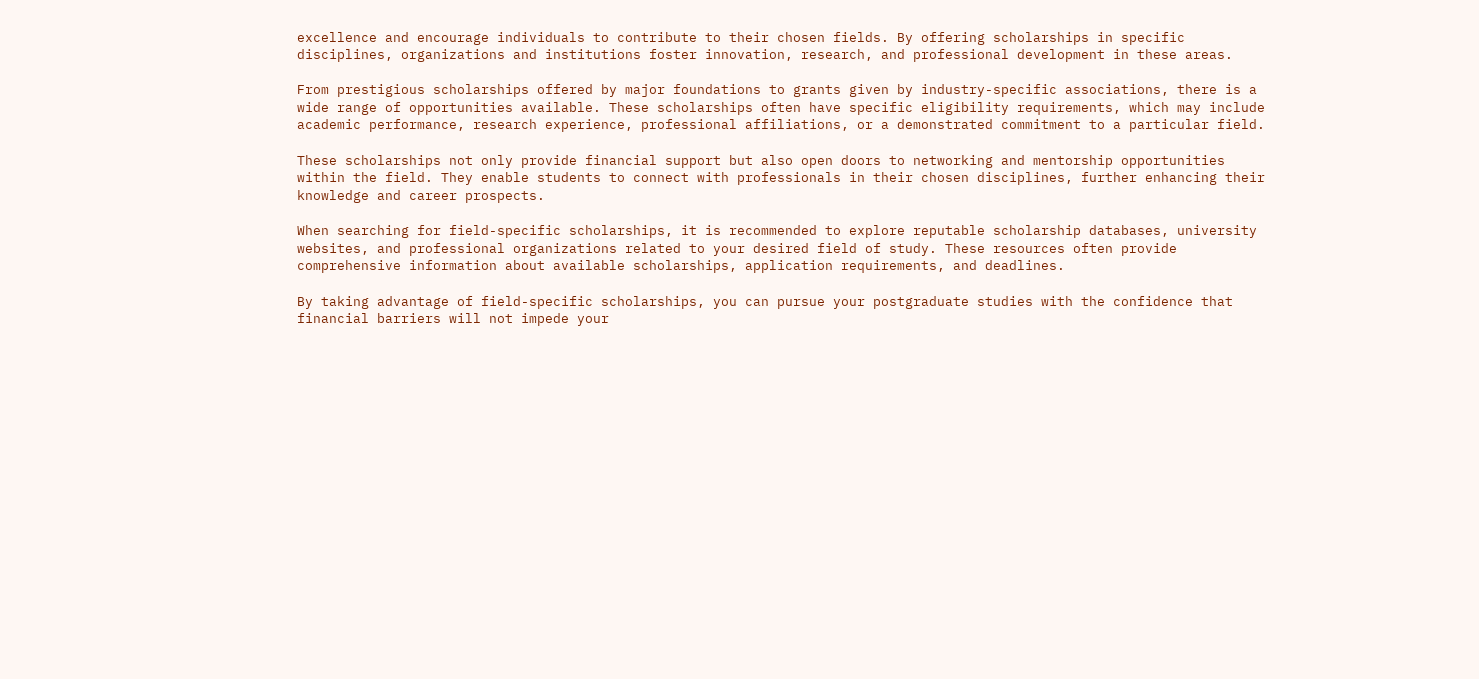excellence and encourage individuals to contribute to their chosen fields. By offering scholarships in specific disciplines, organizations and institutions foster innovation, research, and professional development in these areas.

From prestigious scholarships offered by major foundations to grants given by industry-specific associations, there is a wide range of opportunities available. These scholarships often have specific eligibility requirements, which may include academic performance, research experience, professional affiliations, or a demonstrated commitment to a particular field.

These scholarships not only provide financial support but also open doors to networking and mentorship opportunities within the field. They enable students to connect with professionals in their chosen disciplines, further enhancing their knowledge and career prospects.

When searching for field-specific scholarships, it is recommended to explore reputable scholarship databases, university websites, and professional organizations related to your desired field of study. These resources often provide comprehensive information about available scholarships, application requirements, and deadlines.

By taking advantage of field-specific scholarships, you can pursue your postgraduate studies with the confidence that financial barriers will not impede your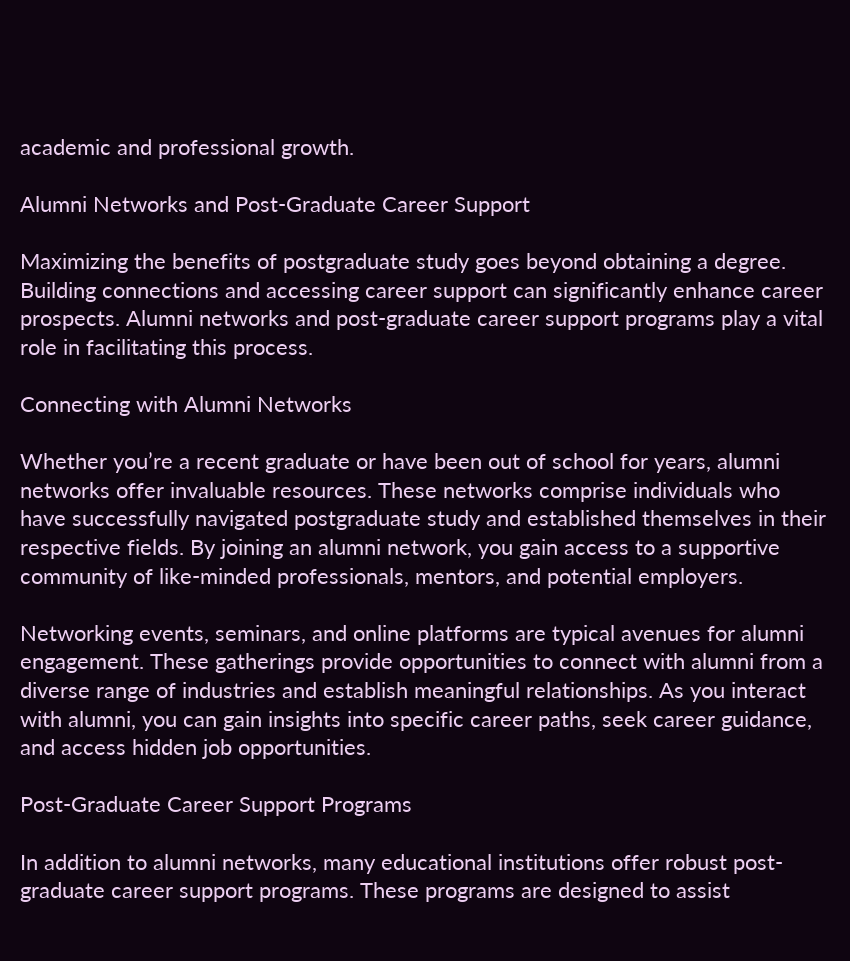academic and professional growth.

Alumni Networks and Post-Graduate Career Support

Maximizing the benefits of postgraduate study goes beyond obtaining a degree. Building connections and accessing career support can significantly enhance career prospects. Alumni networks and post-graduate career support programs play a vital role in facilitating this process.

Connecting with Alumni Networks

Whether you’re a recent graduate or have been out of school for years, alumni networks offer invaluable resources. These networks comprise individuals who have successfully navigated postgraduate study and established themselves in their respective fields. By joining an alumni network, you gain access to a supportive community of like-minded professionals, mentors, and potential employers.

Networking events, seminars, and online platforms are typical avenues for alumni engagement. These gatherings provide opportunities to connect with alumni from a diverse range of industries and establish meaningful relationships. As you interact with alumni, you can gain insights into specific career paths, seek career guidance, and access hidden job opportunities.

Post-Graduate Career Support Programs

In addition to alumni networks, many educational institutions offer robust post-graduate career support programs. These programs are designed to assist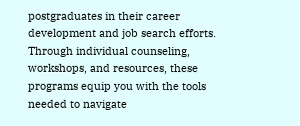postgraduates in their career development and job search efforts. Through individual counseling, workshops, and resources, these programs equip you with the tools needed to navigate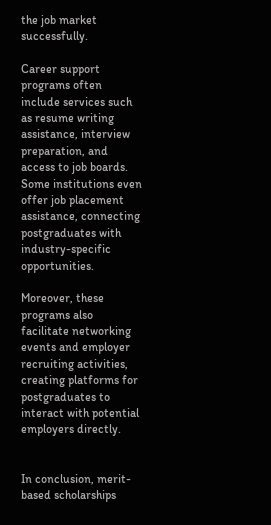the job market successfully.

Career support programs often include services such as resume writing assistance, interview preparation, and access to job boards. Some institutions even offer job placement assistance, connecting postgraduates with industry-specific opportunities.

Moreover, these programs also facilitate networking events and employer recruiting activities, creating platforms for postgraduates to interact with potential employers directly.


In conclusion, merit-based scholarships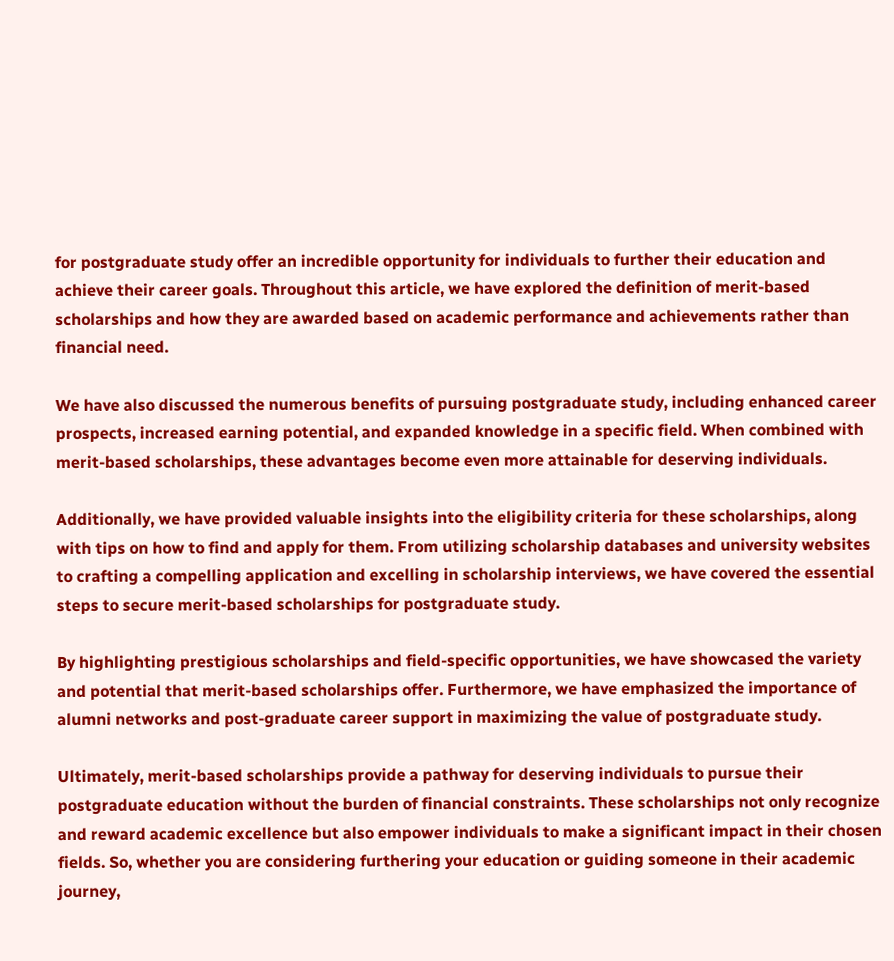for postgraduate study offer an incredible opportunity for individuals to further their education and achieve their career goals. Throughout this article, we have explored the definition of merit-based scholarships and how they are awarded based on academic performance and achievements rather than financial need.

We have also discussed the numerous benefits of pursuing postgraduate study, including enhanced career prospects, increased earning potential, and expanded knowledge in a specific field. When combined with merit-based scholarships, these advantages become even more attainable for deserving individuals.

Additionally, we have provided valuable insights into the eligibility criteria for these scholarships, along with tips on how to find and apply for them. From utilizing scholarship databases and university websites to crafting a compelling application and excelling in scholarship interviews, we have covered the essential steps to secure merit-based scholarships for postgraduate study.

By highlighting prestigious scholarships and field-specific opportunities, we have showcased the variety and potential that merit-based scholarships offer. Furthermore, we have emphasized the importance of alumni networks and post-graduate career support in maximizing the value of postgraduate study.

Ultimately, merit-based scholarships provide a pathway for deserving individuals to pursue their postgraduate education without the burden of financial constraints. These scholarships not only recognize and reward academic excellence but also empower individuals to make a significant impact in their chosen fields. So, whether you are considering furthering your education or guiding someone in their academic journey,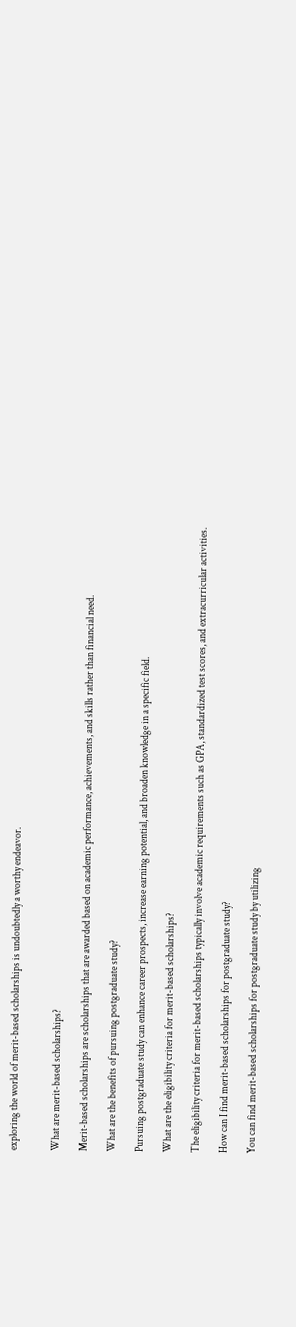exploring the world of merit-based scholarships is undoubtedly a worthy endeavor.


What are merit-based scholarships?

Merit-based scholarships are scholarships that are awarded based on academic performance, achievements, and skills rather than financial need.

What are the benefits of pursuing postgraduate study?

Pursuing postgraduate study can enhance career prospects, increase earning potential, and broaden knowledge in a specific field.

What are the eligibility criteria for merit-based scholarships?

The eligibility criteria for merit-based scholarships typically involve academic requirements such as GPA, standardized test scores, and extracurricular activities.

How can I find merit-based scholarships for postgraduate study?

You can find merit-based scholarships for postgraduate study by utilizing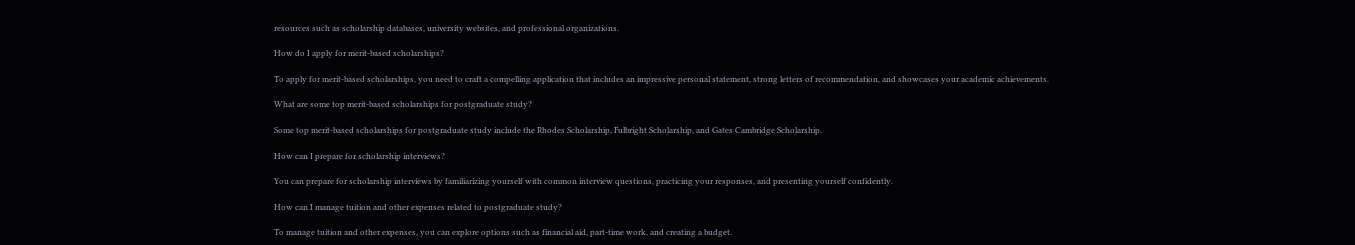resources such as scholarship databases, university websites, and professional organizations.

How do I apply for merit-based scholarships?

To apply for merit-based scholarships, you need to craft a compelling application that includes an impressive personal statement, strong letters of recommendation, and showcases your academic achievements.

What are some top merit-based scholarships for postgraduate study?

Some top merit-based scholarships for postgraduate study include the Rhodes Scholarship, Fulbright Scholarship, and Gates Cambridge Scholarship.

How can I prepare for scholarship interviews?

You can prepare for scholarship interviews by familiarizing yourself with common interview questions, practicing your responses, and presenting yourself confidently.

How can I manage tuition and other expenses related to postgraduate study?

To manage tuition and other expenses, you can explore options such as financial aid, part-time work, and creating a budget.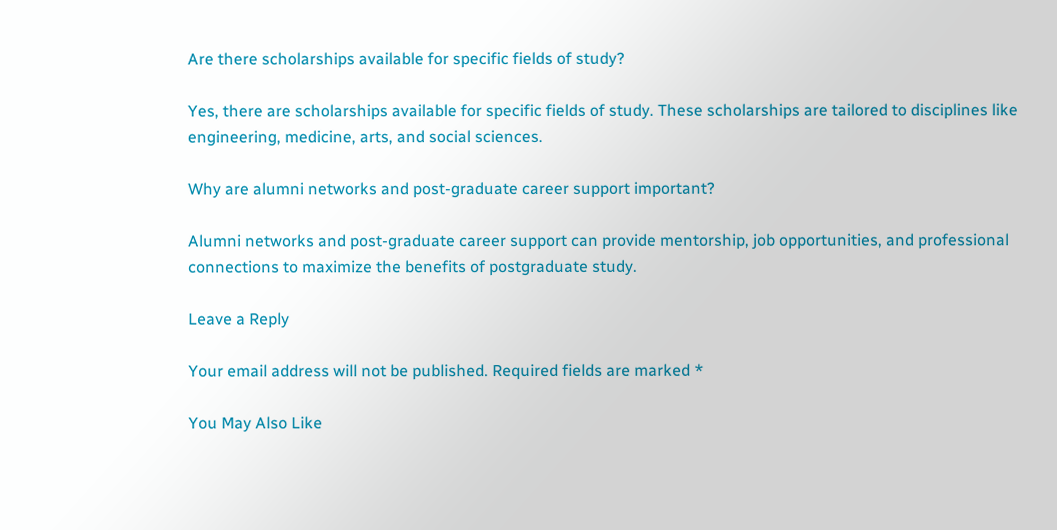Are there scholarships available for specific fields of study?

Yes, there are scholarships available for specific fields of study. These scholarships are tailored to disciplines like engineering, medicine, arts, and social sciences.

Why are alumni networks and post-graduate career support important?

Alumni networks and post-graduate career support can provide mentorship, job opportunities, and professional connections to maximize the benefits of postgraduate study.

Leave a Reply

Your email address will not be published. Required fields are marked *

You May Also Like